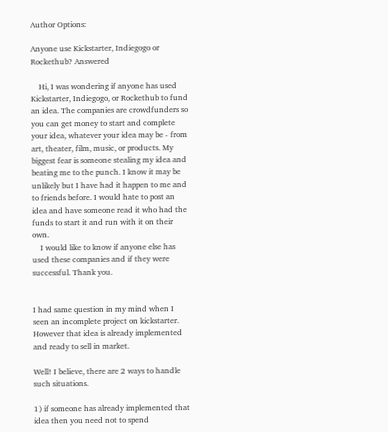Author Options:

Anyone use Kickstarter, Indiegogo or Rockethub? Answered

    Hi, I was wondering if anyone has used Kickstarter, Indiegogo, or Rockethub to fund an idea. The companies are crowdfunders so you can get money to start and complete your idea, whatever your idea may be - from art, theater, film, music, or products. My biggest fear is someone stealing my idea and beating me to the punch. I know it may be unlikely but I have had it happen to me and to friends before. I would hate to post an idea and have someone read it who had the funds to start it and run with it on their own.
    I would like to know if anyone else has used these companies and if they were successful. Thank you.


I had same question in my mind when I seen an incomplete project on kickstarter. However that idea is already implemented and ready to sell in market.

Well! I believe, there are 2 ways to handle such situations.

1) if someone has already implemented that idea then you need not to spend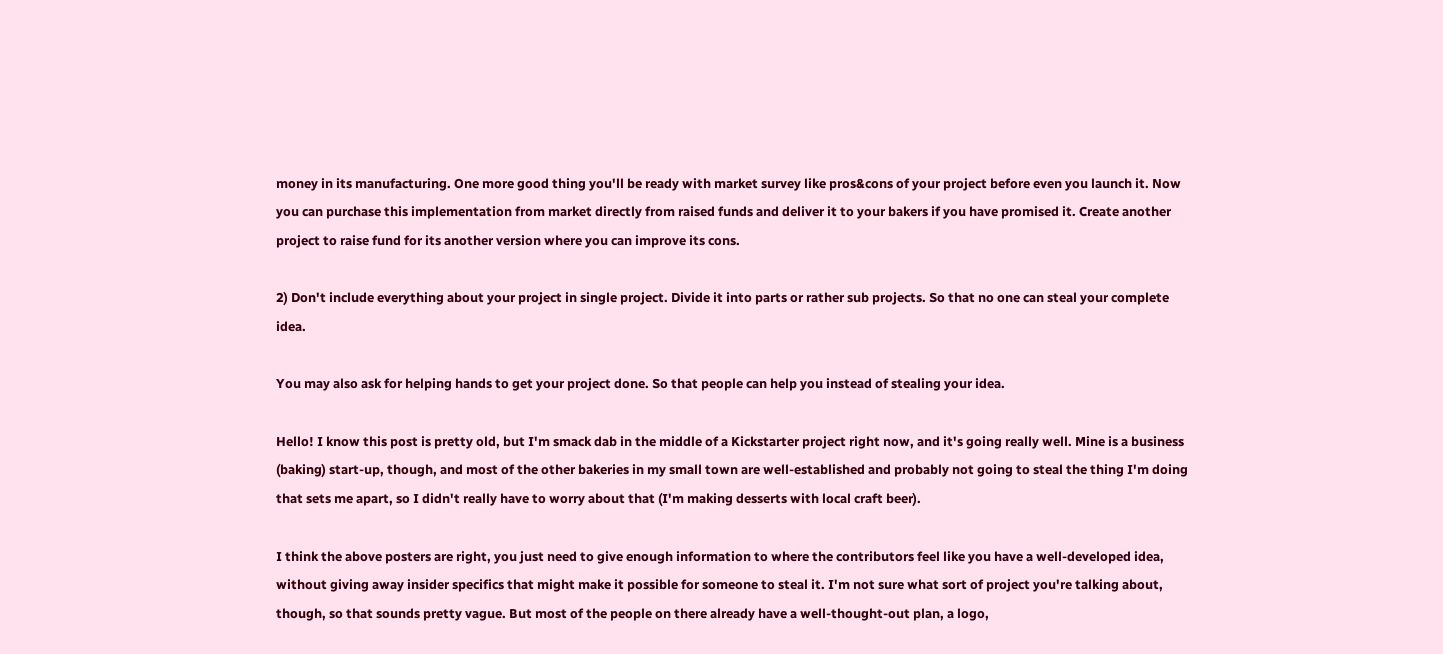money in its manufacturing. One more good thing you'll be ready with market survey like pros&cons of your project before even you launch it. Now you can purchase this implementation from market directly from raised funds and deliver it to your bakers if you have promised it. Create another project to raise fund for its another version where you can improve its cons.

2) Don't include everything about your project in single project. Divide it into parts or rather sub projects. So that no one can steal your complete idea.

You may also ask for helping hands to get your project done. So that people can help you instead of stealing your idea.

Hello! I know this post is pretty old, but I'm smack dab in the middle of a Kickstarter project right now, and it's going really well. Mine is a business (baking) start-up, though, and most of the other bakeries in my small town are well-established and probably not going to steal the thing I'm doing that sets me apart, so I didn't really have to worry about that (I'm making desserts with local craft beer).

I think the above posters are right, you just need to give enough information to where the contributors feel like you have a well-developed idea, without giving away insider specifics that might make it possible for someone to steal it. I'm not sure what sort of project you're talking about, though, so that sounds pretty vague. But most of the people on there already have a well-thought-out plan, a logo,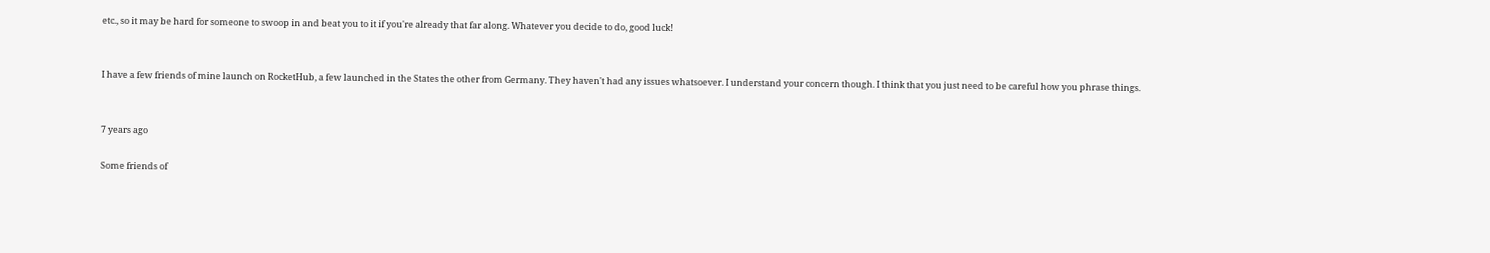etc., so it may be hard for someone to swoop in and beat you to it if you're already that far along. Whatever you decide to do, good luck!


I have a few friends of mine launch on RocketHub, a few launched in the States the other from Germany. They haven't had any issues whatsoever. I understand your concern though. I think that you just need to be careful how you phrase things.


7 years ago

Some friends of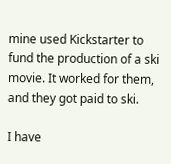mine used Kickstarter to fund the production of a ski movie. It worked for them, and they got paid to ski.

I have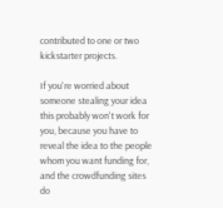contributed to one or two kickstarter projects.

If you're worried about someone stealing your idea this probably won't work for you, because you have to reveal the idea to the people whom you want funding for, and the crowdfunding sites do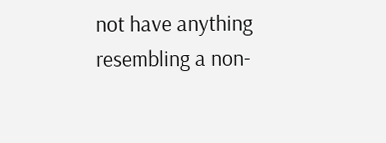not have anything resembling a non-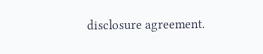disclosure agreement.